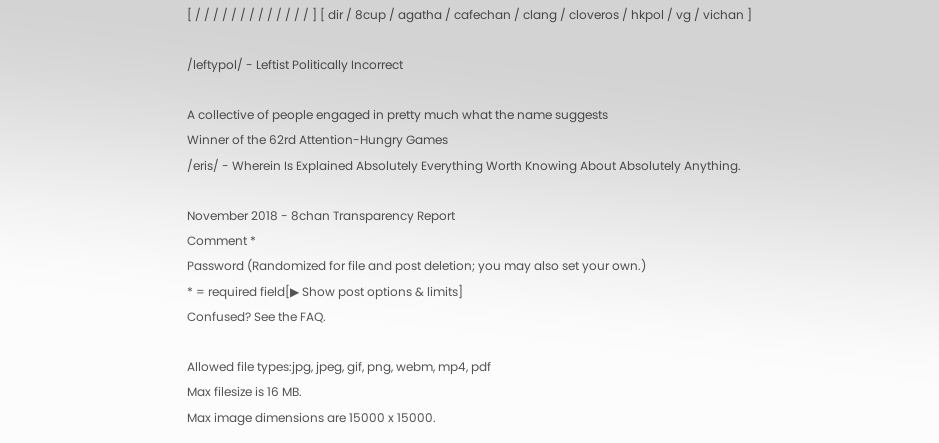[ / / / / / / / / / / / / / ] [ dir / 8cup / agatha / cafechan / clang / cloveros / hkpol / vg / vichan ]

/leftypol/ - Leftist Politically Incorrect

A collective of people engaged in pretty much what the name suggests
Winner of the 62rd Attention-Hungry Games
/eris/ - Wherein Is Explained Absolutely Everything Worth Knowing About Absolutely Anything.

November 2018 - 8chan Transparency Report
Comment *
Password (Randomized for file and post deletion; you may also set your own.)
* = required field[▶ Show post options & limits]
Confused? See the FAQ.

Allowed file types:jpg, jpeg, gif, png, webm, mp4, pdf
Max filesize is 16 MB.
Max image dimensions are 15000 x 15000.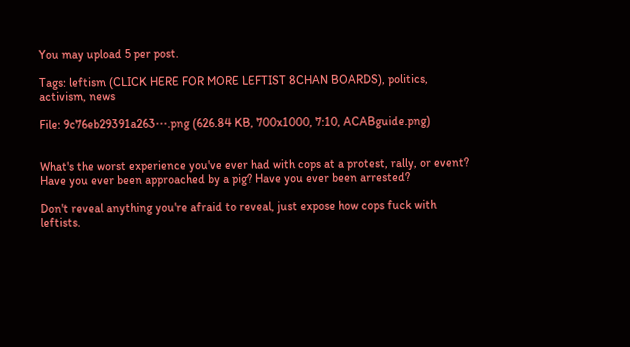You may upload 5 per post.

Tags: leftism (CLICK HERE FOR MORE LEFTIST 8CHAN BOARDS), politics, activism, news

File: 9c76eb29391a263⋯.png (626.84 KB, 700x1000, 7:10, ACABguide.png)


What's the worst experience you've ever had with cops at a protest, rally, or event? Have you ever been approached by a pig? Have you ever been arrested?

Don't reveal anything you're afraid to reveal, just expose how cops fuck with leftists.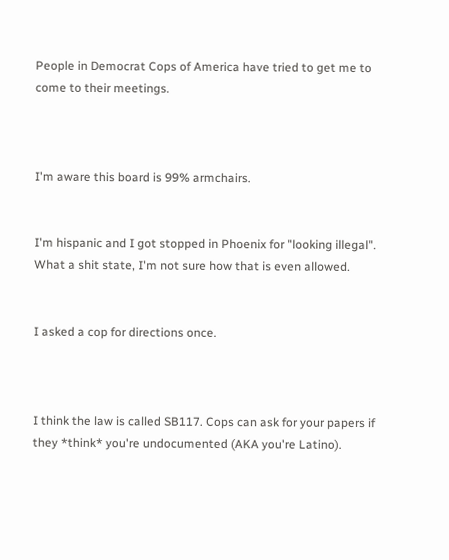People in Democrat Cops of America have tried to get me to come to their meetings.



I'm aware this board is 99% armchairs.


I'm hispanic and I got stopped in Phoenix for "looking illegal". What a shit state, I'm not sure how that is even allowed.


I asked a cop for directions once.



I think the law is called SB117. Cops can ask for your papers if they *think* you're undocumented (AKA you're Latino).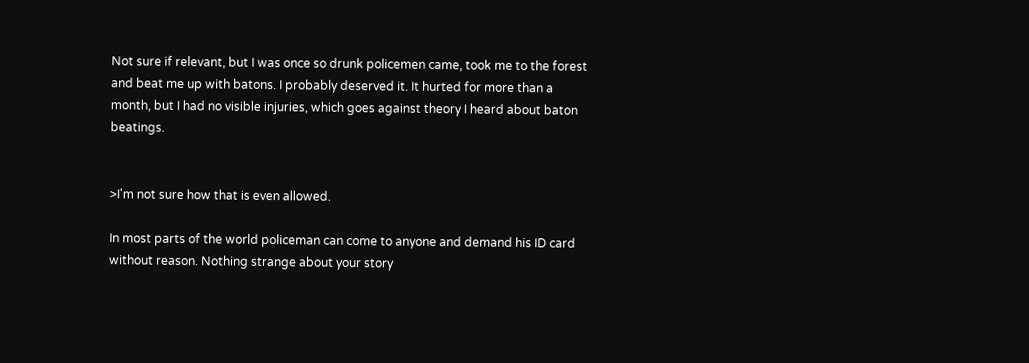Not sure if relevant, but I was once so drunk policemen came, took me to the forest and beat me up with batons. I probably deserved it. It hurted for more than a month, but I had no visible injuries, which goes against theory I heard about baton beatings.


>I'm not sure how that is even allowed.

In most parts of the world policeman can come to anyone and demand his ID card without reason. Nothing strange about your story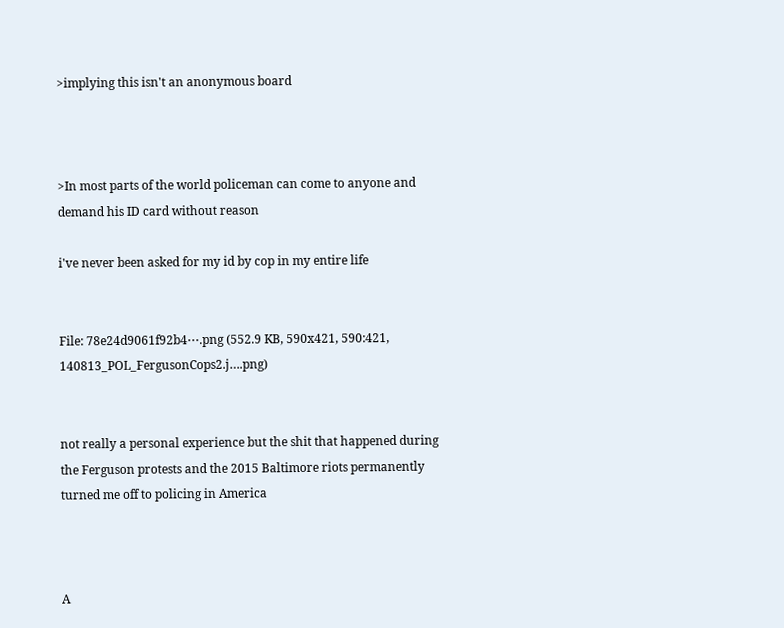>implying this isn't an anonymous board



>In most parts of the world policeman can come to anyone and demand his ID card without reason

i've never been asked for my id by cop in my entire life


File: 78e24d9061f92b4⋯.png (552.9 KB, 590x421, 590:421, 140813_POL_FergusonCops2.j….png)


not really a personal experience but the shit that happened during the Ferguson protests and the 2015 Baltimore riots permanently turned me off to policing in America



A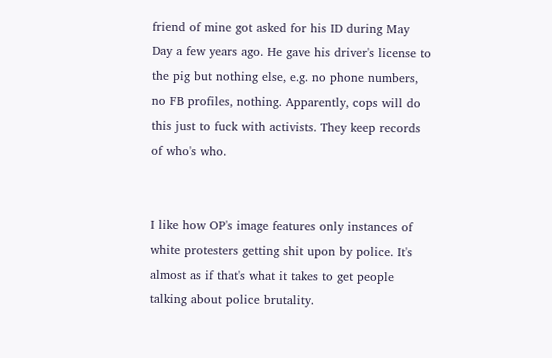friend of mine got asked for his ID during May Day a few years ago. He gave his driver's license to the pig but nothing else, e.g. no phone numbers, no FB profiles, nothing. Apparently, cops will do this just to fuck with activists. They keep records of who's who.


I like how OP's image features only instances of white protesters getting shit upon by police. It's almost as if that's what it takes to get people talking about police brutality.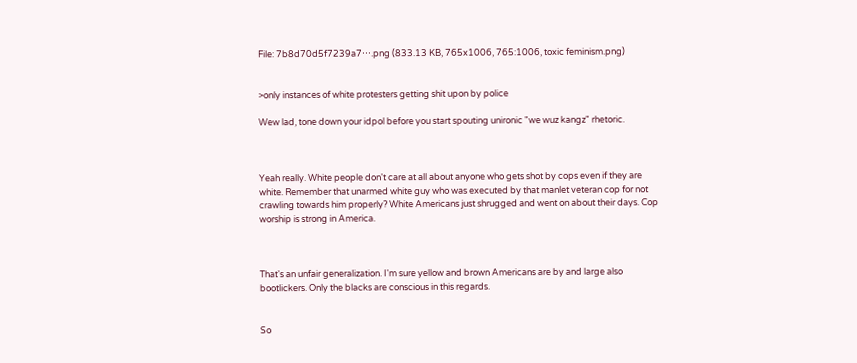File: 7b8d70d5f7239a7⋯.png (833.13 KB, 765x1006, 765:1006, toxic feminism.png)


>only instances of white protesters getting shit upon by police

Wew lad, tone down your idpol before you start spouting unironic "we wuz kangz" rhetoric.



Yeah really. White people don't care at all about anyone who gets shot by cops even if they are white. Remember that unarmed white guy who was executed by that manlet veteran cop for not crawling towards him properly? White Americans just shrugged and went on about their days. Cop worship is strong in America.



That's an unfair generalization. I'm sure yellow and brown Americans are by and large also bootlickers. Only the blacks are conscious in this regards.


So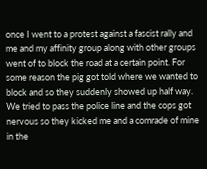once I went to a protest against a fascist rally and me and my affinity group along with other groups went of to block the road at a certain point. For some reason the pig got told where we wanted to block and so they suddenly showed up half way. We tried to pass the police line and the cops got nervous so they kicked me and a comrade of mine in the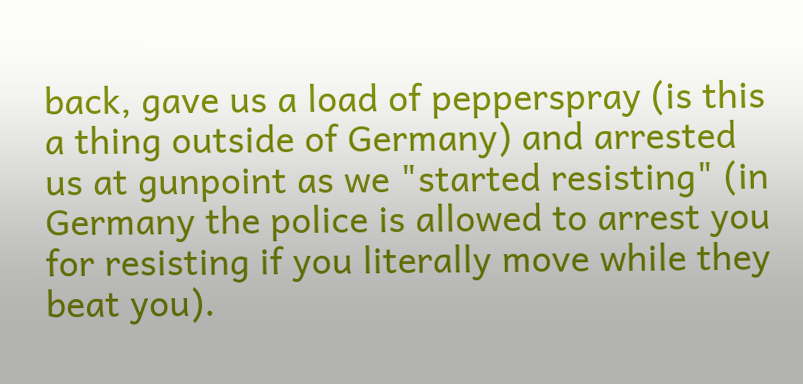back, gave us a load of pepperspray (is this a thing outside of Germany) and arrested us at gunpoint as we "started resisting" (in Germany the police is allowed to arrest you for resisting if you literally move while they beat you).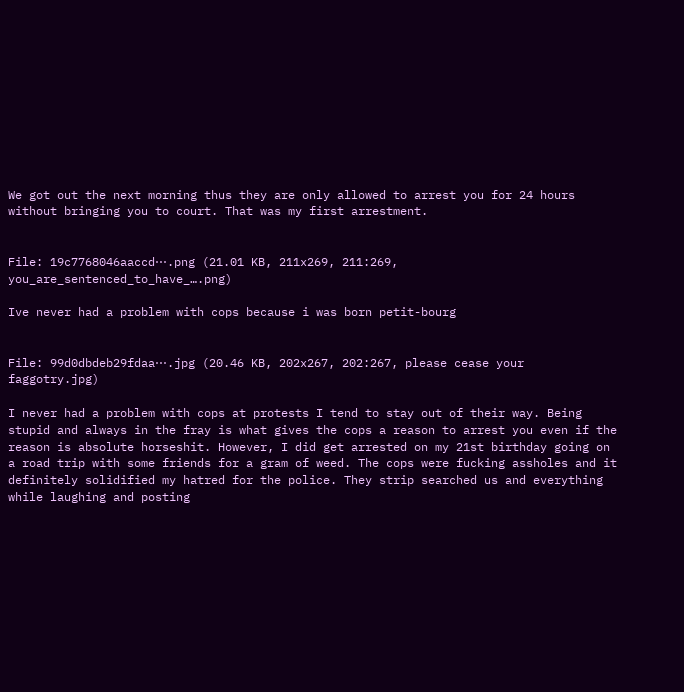We got out the next morning thus they are only allowed to arrest you for 24 hours without bringing you to court. That was my first arrestment.


File: 19c7768046aaccd⋯.png (21.01 KB, 211x269, 211:269, you_are_sentenced_to_have_….png)

Ive never had a problem with cops because i was born petit-bourg


File: 99d0dbdeb29fdaa⋯.jpg (20.46 KB, 202x267, 202:267, please cease your faggotry.jpg)

I never had a problem with cops at protests I tend to stay out of their way. Being stupid and always in the fray is what gives the cops a reason to arrest you even if the reason is absolute horseshit. However, I did get arrested on my 21st birthday going on a road trip with some friends for a gram of weed. The cops were fucking assholes and it definitely solidified my hatred for the police. They strip searched us and everything while laughing and posting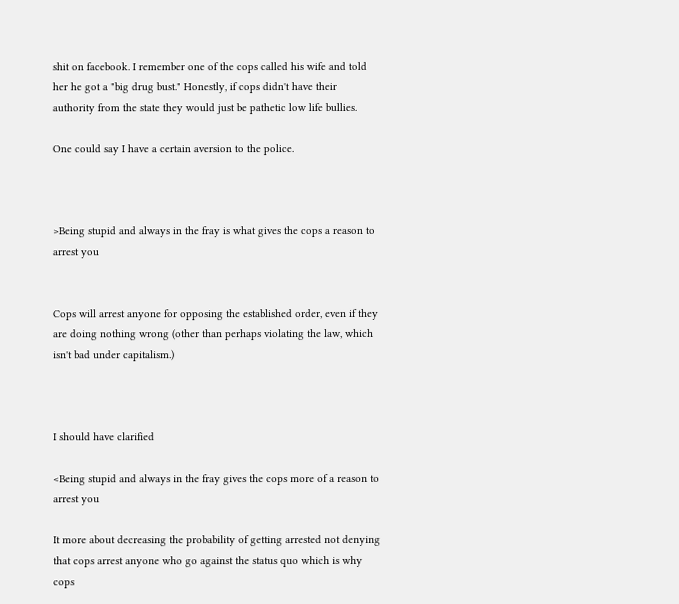shit on facebook. I remember one of the cops called his wife and told her he got a "big drug bust." Honestly, if cops didn't have their authority from the state they would just be pathetic low life bullies.

One could say I have a certain aversion to the police.



>Being stupid and always in the fray is what gives the cops a reason to arrest you


Cops will arrest anyone for opposing the established order, even if they are doing nothing wrong (other than perhaps violating the law, which isn't bad under capitalism.)



I should have clarified

<Being stupid and always in the fray gives the cops more of a reason to arrest you

It more about decreasing the probability of getting arrested not denying that cops arrest anyone who go against the status quo which is why cops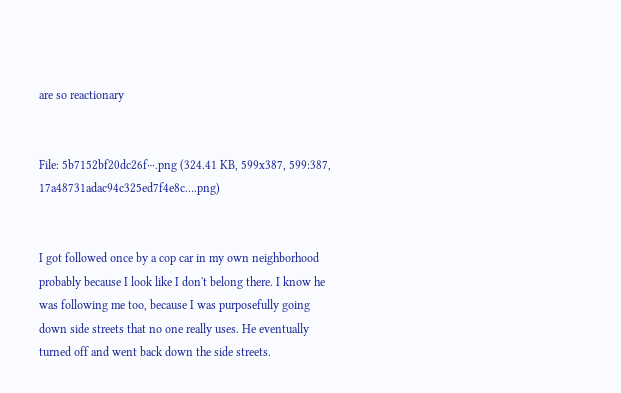are so reactionary


File: 5b7152bf20dc26f⋯.png (324.41 KB, 599x387, 599:387, 17a48731adac94c325ed7f4e8c….png)


I got followed once by a cop car in my own neighborhood probably because I look like I don't belong there. I know he was following me too, because I was purposefully going down side streets that no one really uses. He eventually turned off and went back down the side streets.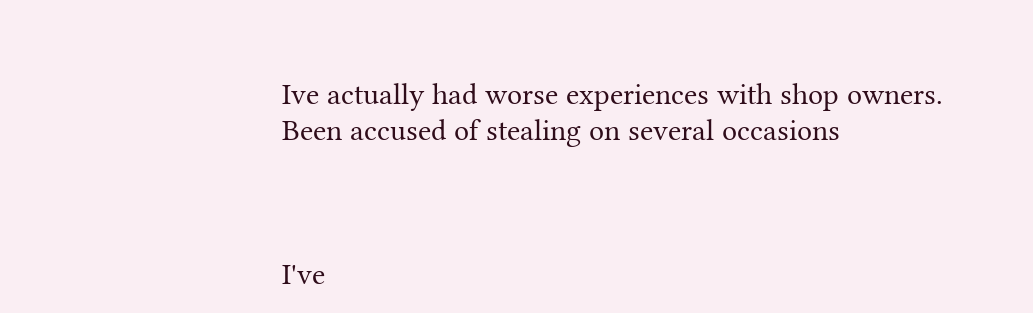Ive actually had worse experiences with shop owners. Been accused of stealing on several occasions



I've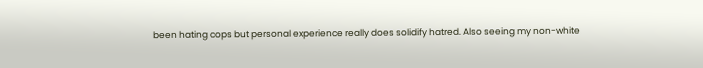been hating cops but personal experience really does solidify hatred. Also seeing my non-white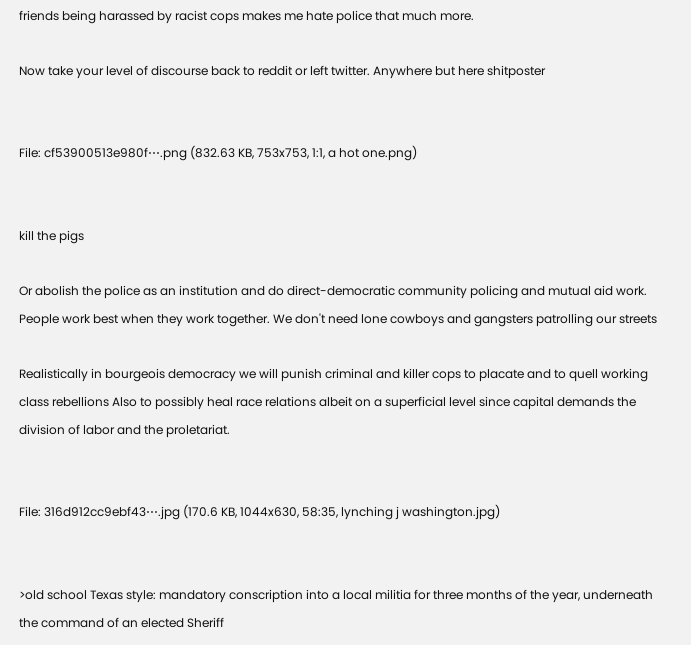friends being harassed by racist cops makes me hate police that much more.

Now take your level of discourse back to reddit or left twitter. Anywhere but here shitposter


File: cf53900513e980f⋯.png (832.63 KB, 753x753, 1:1, a hot one.png)


kill the pigs

Or abolish the police as an institution and do direct-democratic community policing and mutual aid work. People work best when they work together. We don't need lone cowboys and gangsters patrolling our streets

Realistically in bourgeois democracy we will punish criminal and killer cops to placate and to quell working class rebellions Also to possibly heal race relations albeit on a superficial level since capital demands the division of labor and the proletariat.


File: 316d912cc9ebf43⋯.jpg (170.6 KB, 1044x630, 58:35, lynching j washington.jpg)


>old school Texas style: mandatory conscription into a local militia for three months of the year, underneath the command of an elected Sheriff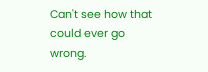Can't see how that could ever go wrong.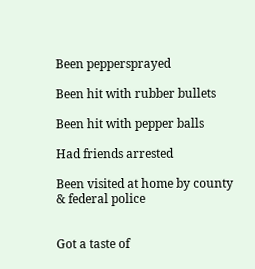Been peppersprayed

Been hit with rubber bullets

Been hit with pepper balls

Had friends arrested

Been visited at home by county & federal police


Got a taste of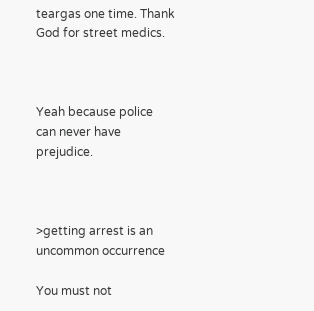teargas one time. Thank God for street medics.



Yeah because police can never have prejudice.



>getting arrest is an uncommon occurrence

You must not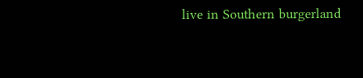live in Southern burgerland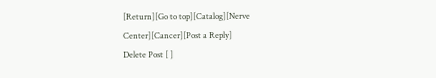[Return][Go to top][Catalog][Nerve Center][Cancer][Post a Reply]
Delete Post [ ]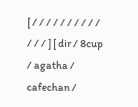[ / / / / / / / / / / / / / ] [ dir / 8cup / agatha / cafechan /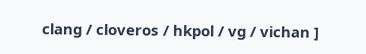clang / cloveros / hkpol / vg / vichan ]